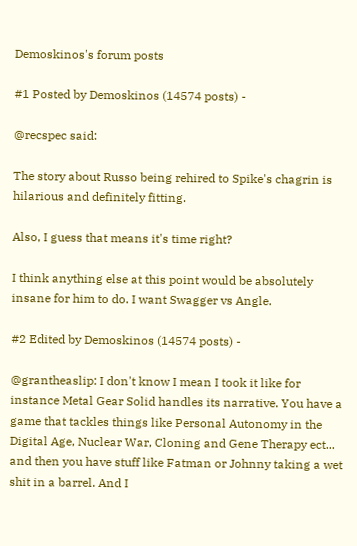Demoskinos's forum posts

#1 Posted by Demoskinos (14574 posts) -

@recspec said:

The story about Russo being rehired to Spike's chagrin is hilarious and definitely fitting.

Also, I guess that means it's time right?

I think anything else at this point would be absolutely insane for him to do. I want Swagger vs Angle.

#2 Edited by Demoskinos (14574 posts) -

@grantheaslip: I don't know I mean I took it like for instance Metal Gear Solid handles its narrative. You have a game that tackles things like Personal Autonomy in the Digital Age, Nuclear War, Cloning and Gene Therapy ect... and then you have stuff like Fatman or Johnny taking a wet shit in a barrel. And I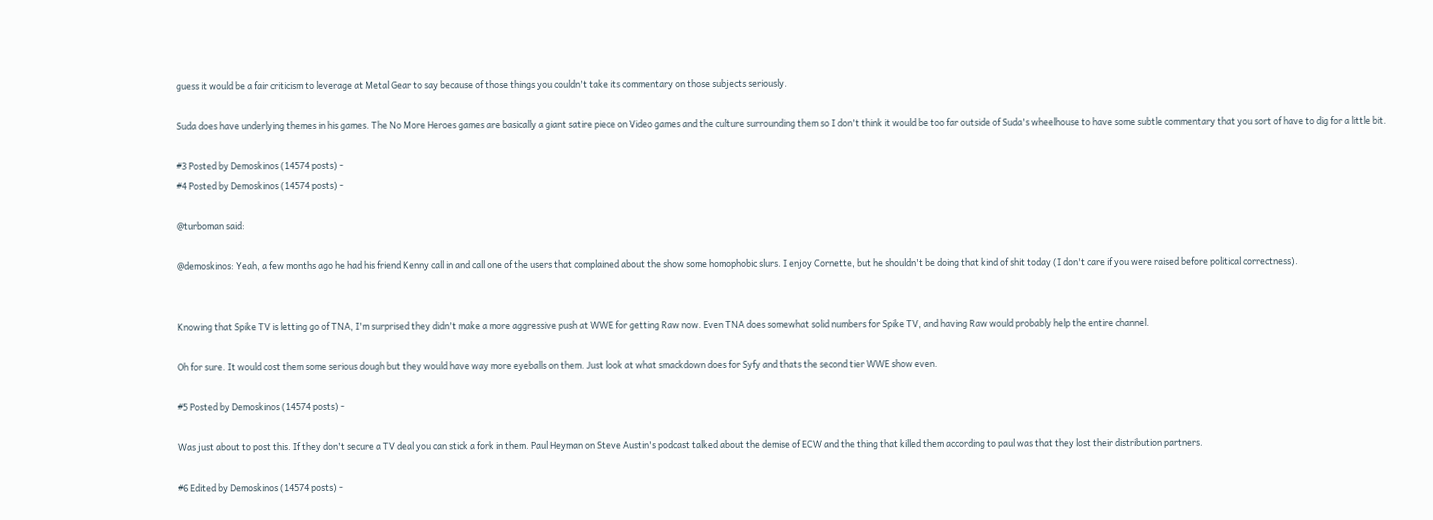guess it would be a fair criticism to leverage at Metal Gear to say because of those things you couldn't take its commentary on those subjects seriously.

Suda does have underlying themes in his games. The No More Heroes games are basically a giant satire piece on Video games and the culture surrounding them so I don't think it would be too far outside of Suda's wheelhouse to have some subtle commentary that you sort of have to dig for a little bit.

#3 Posted by Demoskinos (14574 posts) -
#4 Posted by Demoskinos (14574 posts) -

@turboman said:

@demoskinos: Yeah, a few months ago he had his friend Kenny call in and call one of the users that complained about the show some homophobic slurs. I enjoy Cornette, but he shouldn't be doing that kind of shit today (I don't care if you were raised before political correctness).


Knowing that Spike TV is letting go of TNA, I'm surprised they didn't make a more aggressive push at WWE for getting Raw now. Even TNA does somewhat solid numbers for Spike TV, and having Raw would probably help the entire channel.

Oh for sure. It would cost them some serious dough but they would have way more eyeballs on them. Just look at what smackdown does for Syfy and thats the second tier WWE show even.

#5 Posted by Demoskinos (14574 posts) -

Was just about to post this. If they don't secure a TV deal you can stick a fork in them. Paul Heyman on Steve Austin's podcast talked about the demise of ECW and the thing that killed them according to paul was that they lost their distribution partners.

#6 Edited by Demoskinos (14574 posts) -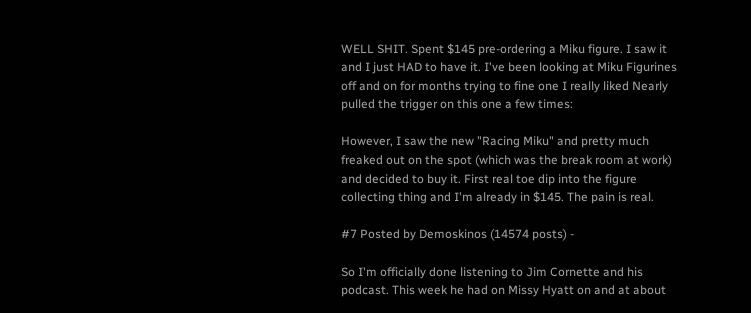WELL SHIT. Spent $145 pre-ordering a Miku figure. I saw it and I just HAD to have it. I've been looking at Miku Figurines off and on for months trying to fine one I really liked Nearly pulled the trigger on this one a few times:

However, I saw the new "Racing Miku" and pretty much freaked out on the spot (which was the break room at work) and decided to buy it. First real toe dip into the figure collecting thing and I'm already in $145. The pain is real.

#7 Posted by Demoskinos (14574 posts) -

So I'm officially done listening to Jim Cornette and his podcast. This week he had on Missy Hyatt on and at about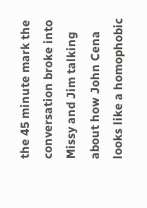the 45 minute mark the conversation broke into Missy and Jim talking about how John Cena looks like a homophobic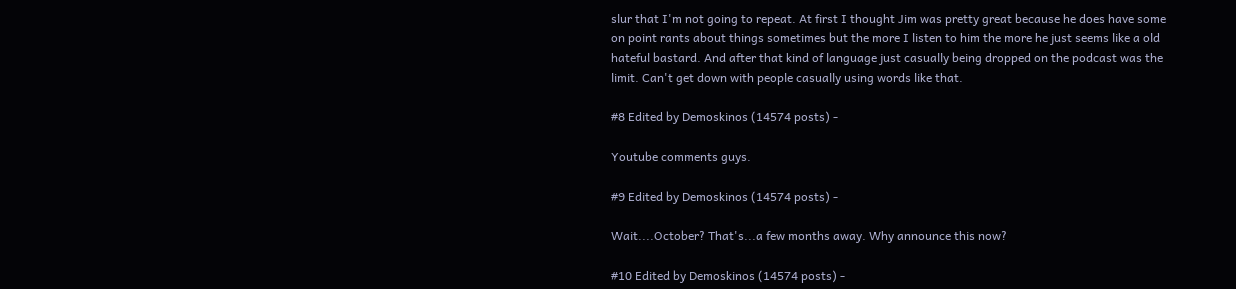slur that I'm not going to repeat. At first I thought Jim was pretty great because he does have some on point rants about things sometimes but the more I listen to him the more he just seems like a old hateful bastard. And after that kind of language just casually being dropped on the podcast was the limit. Can't get down with people casually using words like that.

#8 Edited by Demoskinos (14574 posts) -

Youtube comments guys.

#9 Edited by Demoskinos (14574 posts) -

Wait....October? That's...a few months away. Why announce this now?

#10 Edited by Demoskinos (14574 posts) -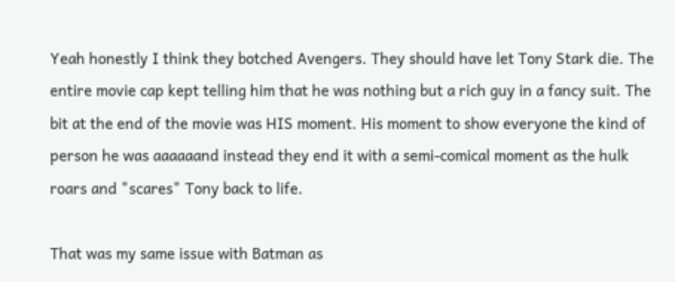Yeah honestly I think they botched Avengers. They should have let Tony Stark die. The entire movie cap kept telling him that he was nothing but a rich guy in a fancy suit. The bit at the end of the movie was HIS moment. His moment to show everyone the kind of person he was aaaaaand instead they end it with a semi-comical moment as the hulk roars and "scares" Tony back to life.

That was my same issue with Batman as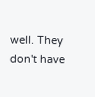well. They don't have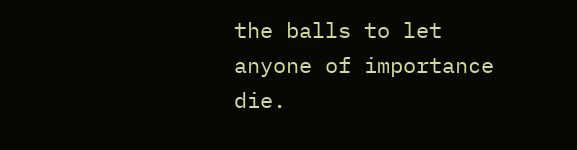the balls to let anyone of importance die.